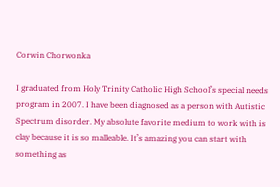Corwin Chorwonka

I graduated from Holy Trinity Catholic High School’s special needs program in 2007. I have been diagnosed as a person with Autistic Spectrum disorder. My absolute favorite medium to work with is clay because it is so malleable. It’s amazing you can start with something as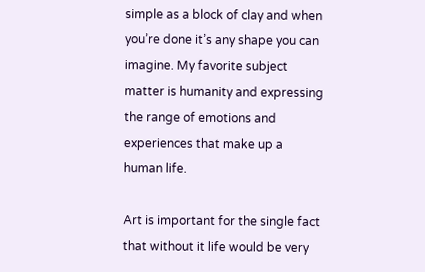simple as a block of clay and when you’re done it’s any shape you can imagine. My favorite subject matter is humanity and expressing the range of emotions and experiences that make up a human life.

Art is important for the single fact that without it life would be very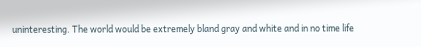uninteresting. The world would be extremely bland gray and white and in no time life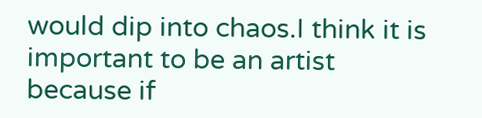would dip into chaos.I think it is important to be an artist because if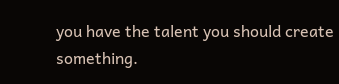you have the talent you should create something.